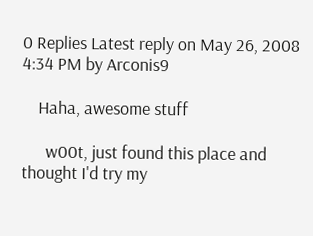0 Replies Latest reply on May 26, 2008 4:34 PM by Arconis9

    Haha, awesome stuff

      w00t, just found this place and thought I'd try my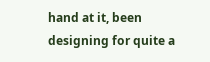hand at it, been designing for quite a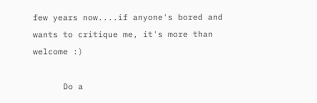few years now....if anyone's bored and wants to critique me, it's more than welcome :)

      Do a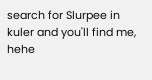search for Slurpee in kuler and you'll find me, hehe